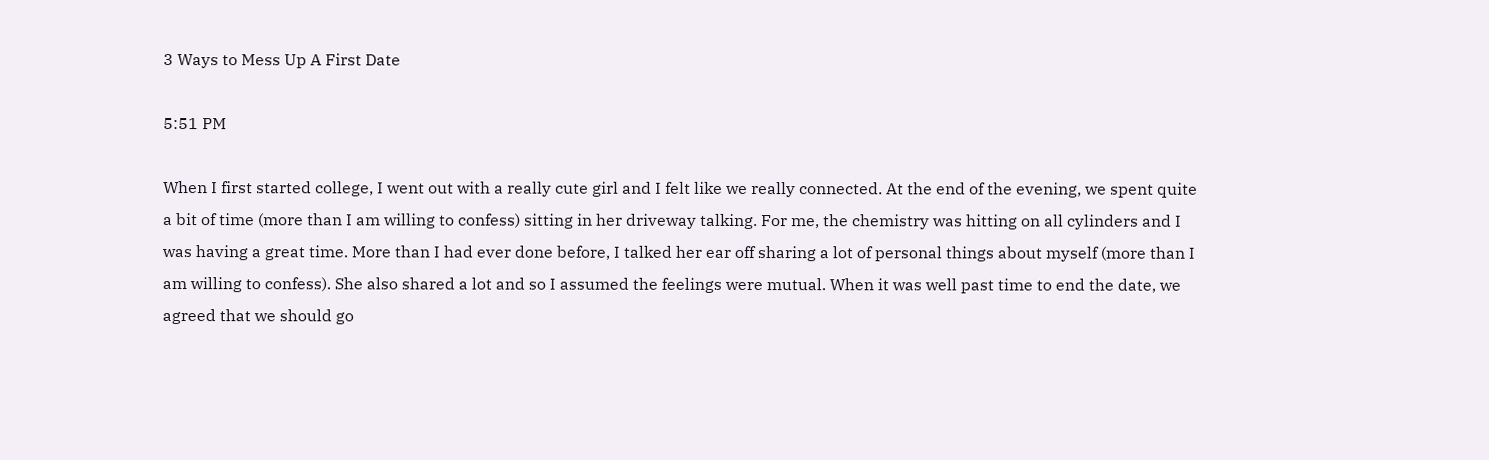3 Ways to Mess Up A First Date

5:51 PM

When I first started college, I went out with a really cute girl and I felt like we really connected. At the end of the evening, we spent quite a bit of time (more than I am willing to confess) sitting in her driveway talking. For me, the chemistry was hitting on all cylinders and I was having a great time. More than I had ever done before, I talked her ear off sharing a lot of personal things about myself (more than I am willing to confess). She also shared a lot and so I assumed the feelings were mutual. When it was well past time to end the date, we agreed that we should go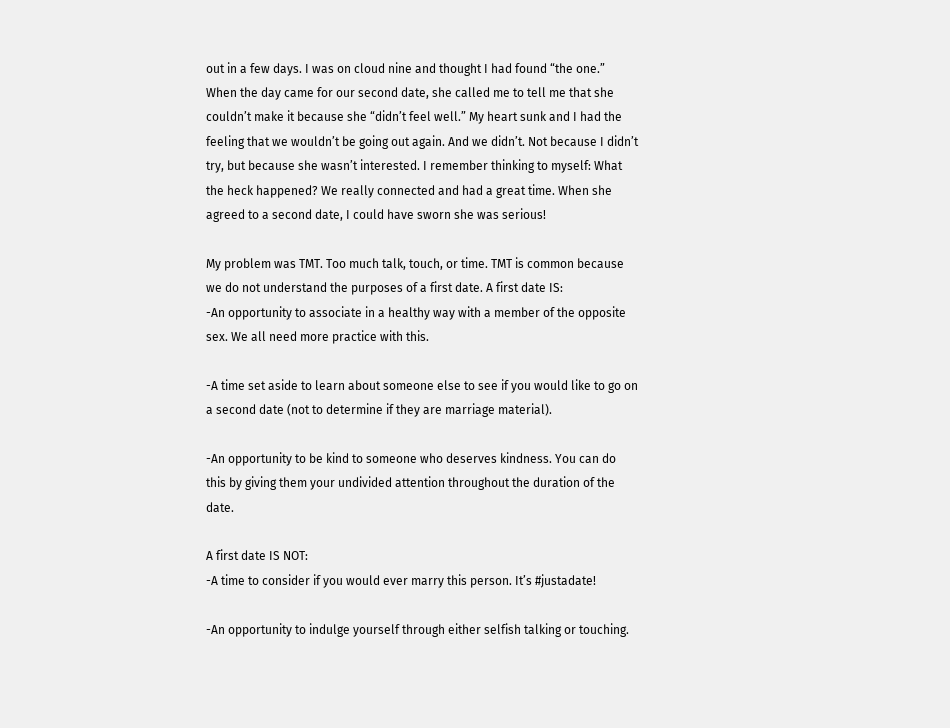out in a few days. I was on cloud nine and thought I had found “the one.” When the day came for our second date, she called me to tell me that she couldn’t make it because she “didn’t feel well.” My heart sunk and I had the feeling that we wouldn’t be going out again. And we didn’t. Not because I didn’t try, but because she wasn’t interested. I remember thinking to myself: What the heck happened? We really connected and had a great time. When she agreed to a second date, I could have sworn she was serious!

My problem was TMT. Too much talk, touch, or time. TMT is common because we do not understand the purposes of a first date. A first date IS:
-An opportunity to associate in a healthy way with a member of the opposite sex. We all need more practice with this.

-A time set aside to learn about someone else to see if you would like to go on a second date (not to determine if they are marriage material).

-An opportunity to be kind to someone who deserves kindness. You can do this by giving them your undivided attention throughout the duration of the date.

A first date IS NOT:
-A time to consider if you would ever marry this person. It’s #justadate!

-An opportunity to indulge yourself through either selfish talking or touching.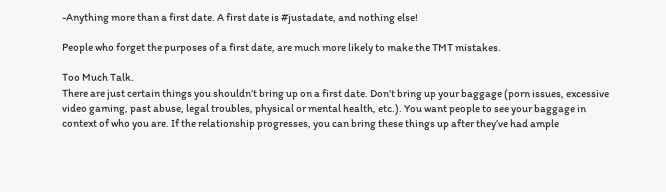-Anything more than a first date. A first date is #justadate, and nothing else!

People who forget the purposes of a first date, are much more likely to make the TMT mistakes.

Too Much Talk.
There are just certain things you shouldn’t bring up on a first date. Don’t bring up your baggage (porn issues, excessive video gaming, past abuse, legal troubles, physical or mental health, etc.). You want people to see your baggage in context of who you are. If the relationship progresses, you can bring these things up after they’ve had ample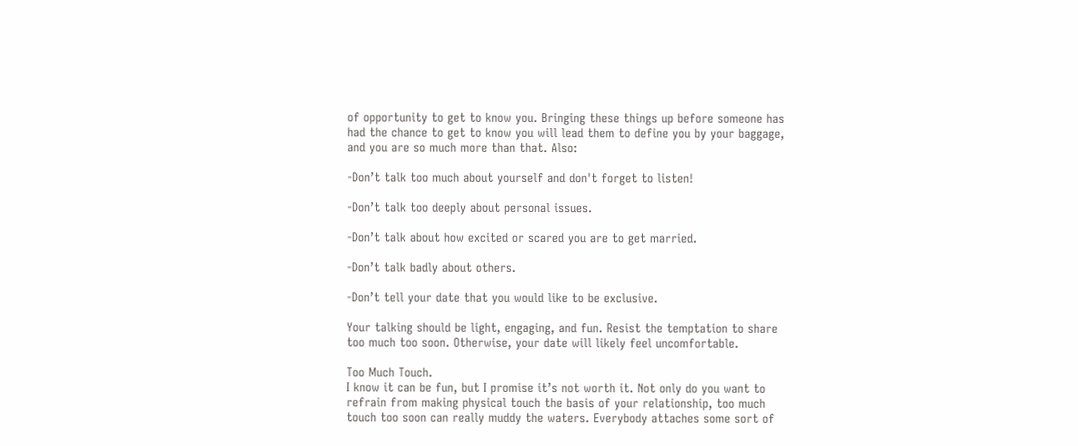of opportunity to get to know you. Bringing these things up before someone has had the chance to get to know you will lead them to define you by your baggage, and you are so much more than that. Also:

-Don’t talk too much about yourself and don't forget to listen!

-Don’t talk too deeply about personal issues.

-Don’t talk about how excited or scared you are to get married.

-Don’t talk badly about others.

-Don’t tell your date that you would like to be exclusive.

Your talking should be light, engaging, and fun. Resist the temptation to share too much too soon. Otherwise, your date will likely feel uncomfortable.

Too Much Touch.
I know it can be fun, but I promise it’s not worth it. Not only do you want to refrain from making physical touch the basis of your relationship, too much touch too soon can really muddy the waters. Everybody attaches some sort of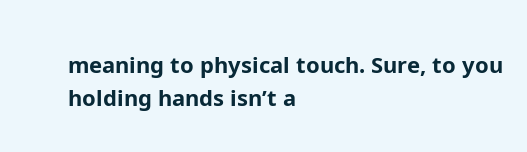meaning to physical touch. Sure, to you holding hands isn’t a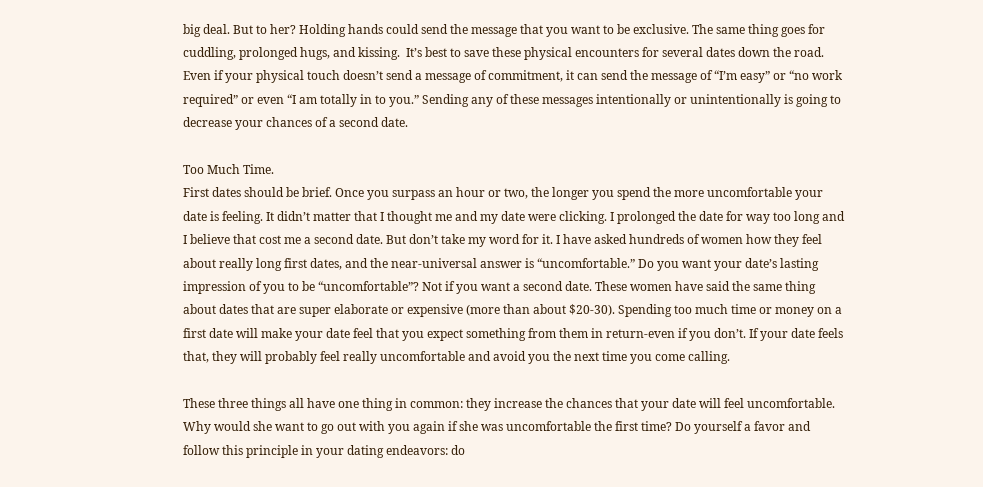big deal. But to her? Holding hands could send the message that you want to be exclusive. The same thing goes for cuddling, prolonged hugs, and kissing.  It’s best to save these physical encounters for several dates down the road. Even if your physical touch doesn’t send a message of commitment, it can send the message of “I’m easy” or “no work required” or even “I am totally in to you.” Sending any of these messages intentionally or unintentionally is going to decrease your chances of a second date.

Too Much Time.
First dates should be brief. Once you surpass an hour or two, the longer you spend the more uncomfortable your date is feeling. It didn’t matter that I thought me and my date were clicking. I prolonged the date for way too long and I believe that cost me a second date. But don’t take my word for it. I have asked hundreds of women how they feel about really long first dates, and the near-universal answer is “uncomfortable.” Do you want your date’s lasting impression of you to be “uncomfortable”? Not if you want a second date. These women have said the same thing about dates that are super elaborate or expensive (more than about $20-30). Spending too much time or money on a first date will make your date feel that you expect something from them in return-even if you don’t. If your date feels that, they will probably feel really uncomfortable and avoid you the next time you come calling.

These three things all have one thing in common: they increase the chances that your date will feel uncomfortable. Why would she want to go out with you again if she was uncomfortable the first time? Do yourself a favor and follow this principle in your dating endeavors: do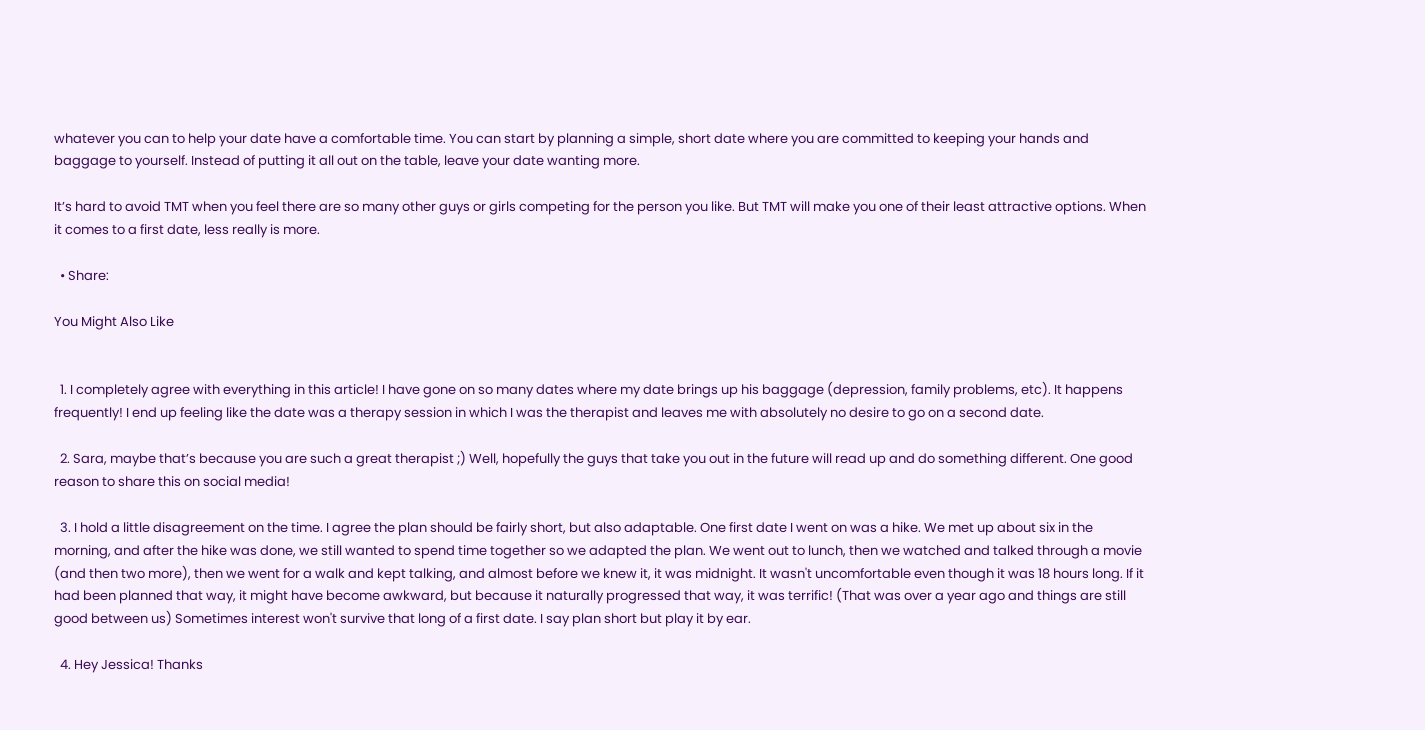whatever you can to help your date have a comfortable time. You can start by planning a simple, short date where you are committed to keeping your hands and baggage to yourself. Instead of putting it all out on the table, leave your date wanting more.

It’s hard to avoid TMT when you feel there are so many other guys or girls competing for the person you like. But TMT will make you one of their least attractive options. When it comes to a first date, less really is more.

  • Share:

You Might Also Like


  1. I completely agree with everything in this article! I have gone on so many dates where my date brings up his baggage (depression, family problems, etc). It happens frequently! I end up feeling like the date was a therapy session in which I was the therapist and leaves me with absolutely no desire to go on a second date.

  2. Sara, maybe that’s because you are such a great therapist ;) Well, hopefully the guys that take you out in the future will read up and do something different. One good reason to share this on social media!

  3. I hold a little disagreement on the time. I agree the plan should be fairly short, but also adaptable. One first date I went on was a hike. We met up about six in the morning, and after the hike was done, we still wanted to spend time together so we adapted the plan. We went out to lunch, then we watched and talked through a movie (and then two more), then we went for a walk and kept talking, and almost before we knew it, it was midnight. It wasn't uncomfortable even though it was 18 hours long. If it had been planned that way, it might have become awkward, but because it naturally progressed that way, it was terrific! (That was over a year ago and things are still good between us) Sometimes interest won't survive that long of a first date. I say plan short but play it by ear.

  4. Hey Jessica! Thanks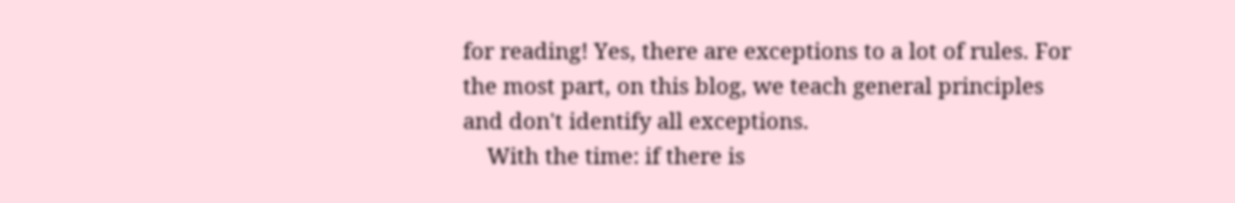for reading! Yes, there are exceptions to a lot of rules. For the most part, on this blog, we teach general principles and don't identify all exceptions.
    With the time: if there is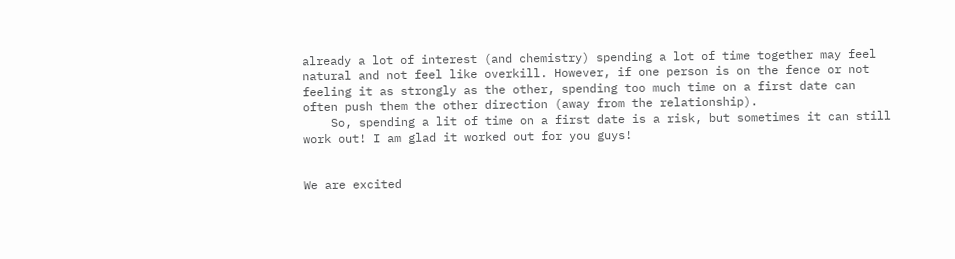already a lot of interest (and chemistry) spending a lot of time together may feel natural and not feel like overkill. However, if one person is on the fence or not feeling it as strongly as the other, spending too much time on a first date can often push them the other direction (away from the relationship).
    So, spending a lit of time on a first date is a risk, but sometimes it can still work out! I am glad it worked out for you guys!


We are excited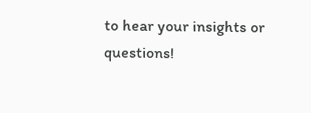to hear your insights or questions!